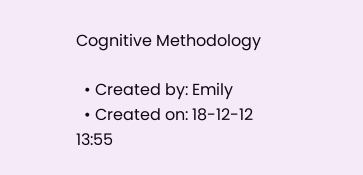Cognitive Methodology

  • Created by: Emily
  • Created on: 18-12-12 13:55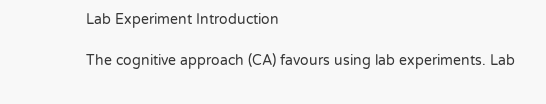Lab Experiment Introduction

The cognitive approach (CA) favours using lab experiments. Lab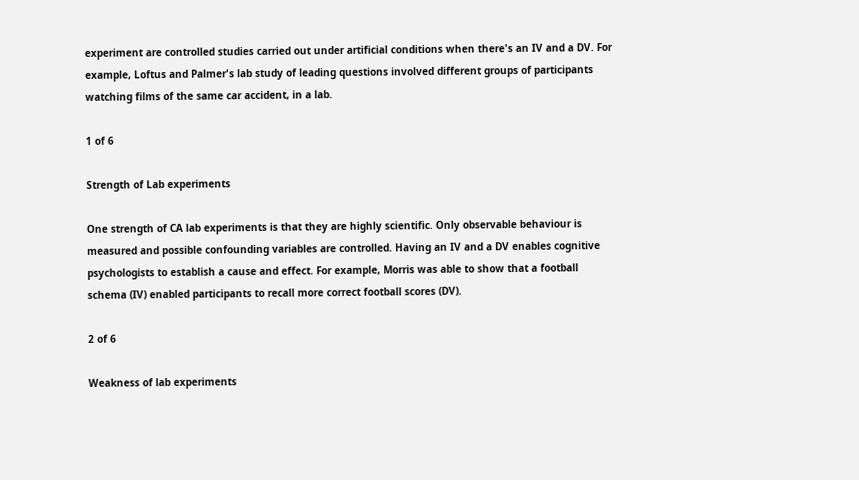experiment are controlled studies carried out under artificial conditions when there's an IV and a DV. For example, Loftus and Palmer's lab study of leading questions involved different groups of participants watching films of the same car accident, in a lab.

1 of 6

Strength of Lab experiments

One strength of CA lab experiments is that they are highly scientific. Only observable behaviour is measured and possible confounding variables are controlled. Having an IV and a DV enables cognitive psychologists to establish a cause and effect. For example, Morris was able to show that a football schema (IV) enabled participants to recall more correct football scores (DV).

2 of 6

Weakness of lab experiments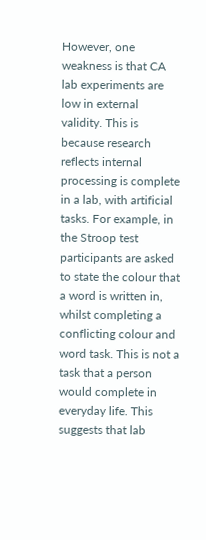However, one weakness is that CA lab experiments are low in external validity. This is because research reflects internal processing is complete in a lab, with artificial tasks. For example, in the Stroop test participants are asked to state the colour that a word is written in, whilst completing a conflicting colour and word task. This is not a task that a person would complete in everyday life. This suggests that lab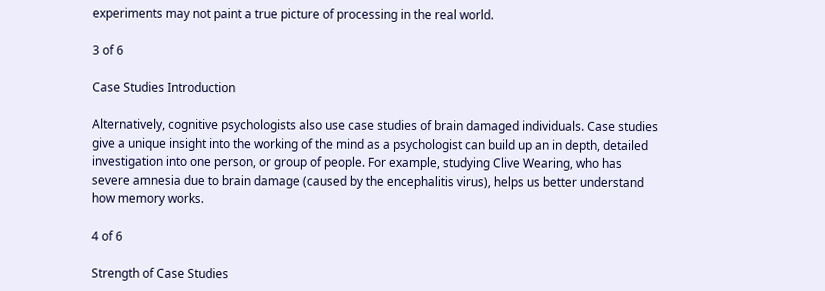experiments may not paint a true picture of processing in the real world.

3 of 6

Case Studies Introduction

Alternatively, cognitive psychologists also use case studies of brain damaged individuals. Case studies give a unique insight into the working of the mind as a psychologist can build up an in depth, detailed investigation into one person, or group of people. For example, studying Clive Wearing, who has severe amnesia due to brain damage (caused by the encephalitis virus), helps us better understand how memory works.

4 of 6

Strength of Case Studies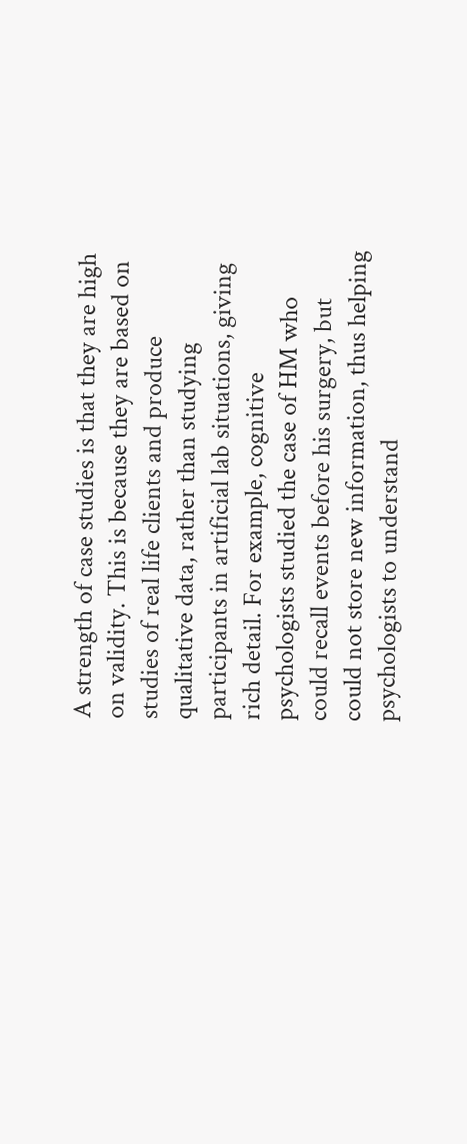A strength of case studies is that they are high on validity. This is because they are based on studies of real life clients and produce qualitative data, rather than studying participants in artificial lab situations, giving rich detail. For example, cognitive psychologists studied the case of HM who could recall events before his surgery, but could not store new information, thus helping psychologists to understand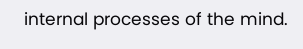internal processes of the mind.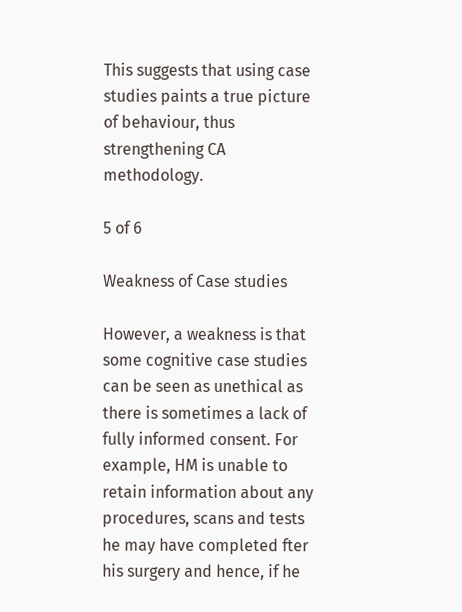This suggests that using case studies paints a true picture of behaviour, thus strengthening CA methodology.

5 of 6

Weakness of Case studies

However, a weakness is that some cognitive case studies can be seen as unethical as there is sometimes a lack of fully informed consent. For example, HM is unable to retain information about any procedures, scans and tests he may have completed fter his surgery and hence, if he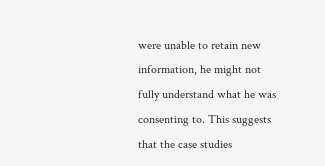were unable to retain new information, he might not fully understand what he was consenting to. This suggests that the case studies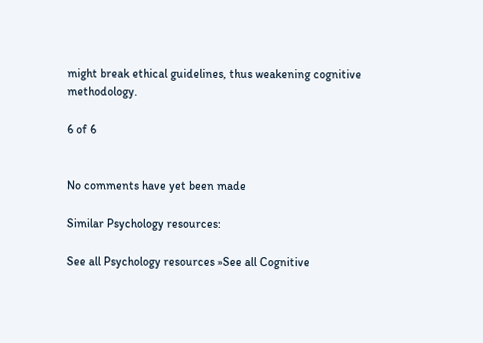might break ethical guidelines, thus weakening cognitive methodology.

6 of 6


No comments have yet been made

Similar Psychology resources:

See all Psychology resources »See all Cognitive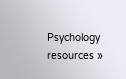Psychology resources »